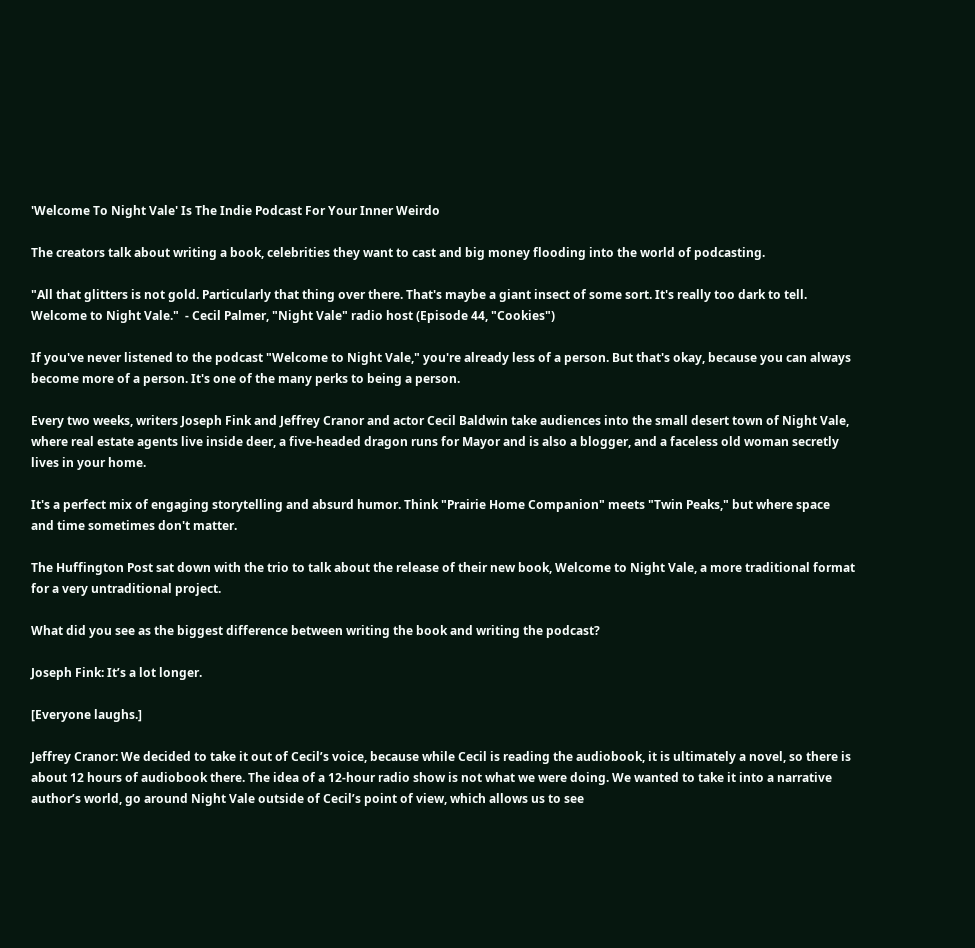'Welcome To Night Vale' Is The Indie Podcast For Your Inner Weirdo

The creators talk about writing a book, celebrities they want to cast and big money flooding into the world of podcasting.

"All that glitters is not gold. Particularly that thing over there. That's maybe a giant insect of some sort. It's really too dark to tell. Welcome to Night Vale."  - Cecil Palmer, "Night Vale" radio host (Episode 44, "Cookies")

If you've never listened to the podcast "Welcome to Night Vale," you're already less of a person. But that's okay, because you can always become more of a person. It's one of the many perks to being a person.

Every two weeks, writers Joseph Fink and Jeffrey Cranor and actor Cecil Baldwin take audiences into the small desert town of Night Vale, where real estate agents live inside deer, a five-headed dragon runs for Mayor and is also a blogger, and a faceless old woman secretly lives in your home.

It's a perfect mix of engaging storytelling and absurd humor. Think "Prairie Home Companion" meets "Twin Peaks," but where space and time sometimes don't matter.

The Huffington Post sat down with the trio to talk about the release of their new book, Welcome to Night Vale, a more traditional format for a very untraditional project.

What did you see as the biggest difference between writing the book and writing the podcast?

Joseph Fink: It’s a lot longer.

[Everyone laughs.]

Jeffrey Cranor: We decided to take it out of Cecil’s voice, because while Cecil is reading the audiobook, it is ultimately a novel, so there is about 12 hours of audiobook there. The idea of a 12-hour radio show is not what we were doing. We wanted to take it into a narrative author’s world, go around Night Vale outside of Cecil’s point of view, which allows us to see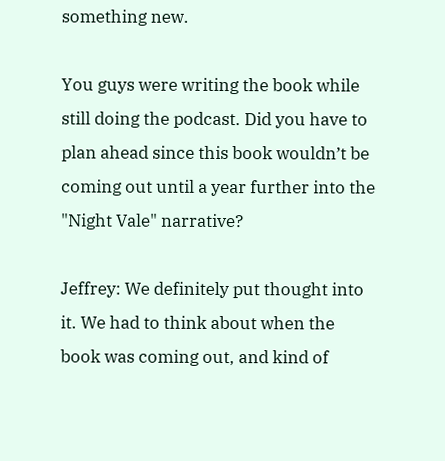something new.

You guys were writing the book while still doing the podcast. Did you have to plan ahead since this book wouldn’t be coming out until a year further into the "Night Vale" narrative?

Jeffrey: We definitely put thought into it. We had to think about when the book was coming out, and kind of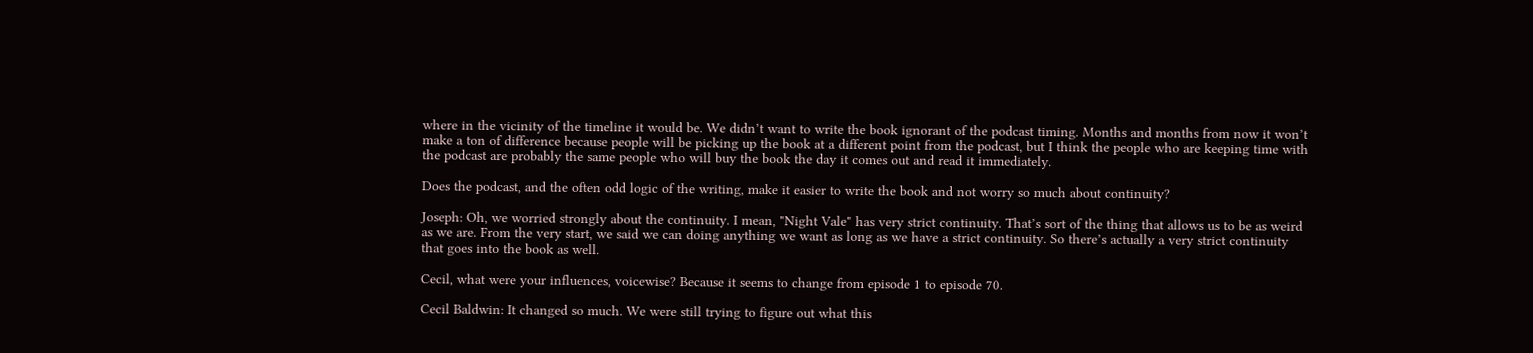where in the vicinity of the timeline it would be. We didn’t want to write the book ignorant of the podcast timing. Months and months from now it won’t make a ton of difference because people will be picking up the book at a different point from the podcast, but I think the people who are keeping time with the podcast are probably the same people who will buy the book the day it comes out and read it immediately.

Does the podcast, and the often odd logic of the writing, make it easier to write the book and not worry so much about continuity?

Joseph: Oh, we worried strongly about the continuity. I mean, "Night Vale" has very strict continuity. That’s sort of the thing that allows us to be as weird as we are. From the very start, we said we can doing anything we want as long as we have a strict continuity. So there’s actually a very strict continuity that goes into the book as well.

Cecil, what were your influences, voicewise? Because it seems to change from episode 1 to episode 70.

Cecil Baldwin: It changed so much. We were still trying to figure out what this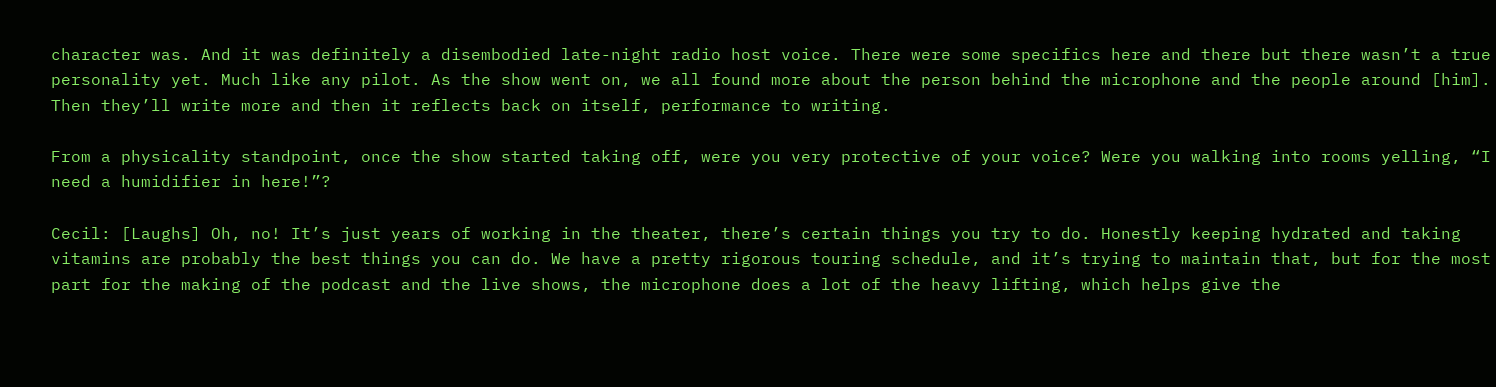character was. And it was definitely a disembodied late-night radio host voice. There were some specifics here and there but there wasn’t a true personality yet. Much like any pilot. As the show went on, we all found more about the person behind the microphone and the people around [him]. Then they’ll write more and then it reflects back on itself, performance to writing.

From a physicality standpoint, once the show started taking off, were you very protective of your voice? Were you walking into rooms yelling, “I need a humidifier in here!”?

Cecil: [Laughs] Oh, no! It’s just years of working in the theater, there’s certain things you try to do. Honestly keeping hydrated and taking vitamins are probably the best things you can do. We have a pretty rigorous touring schedule, and it’s trying to maintain that, but for the most part for the making of the podcast and the live shows, the microphone does a lot of the heavy lifting, which helps give the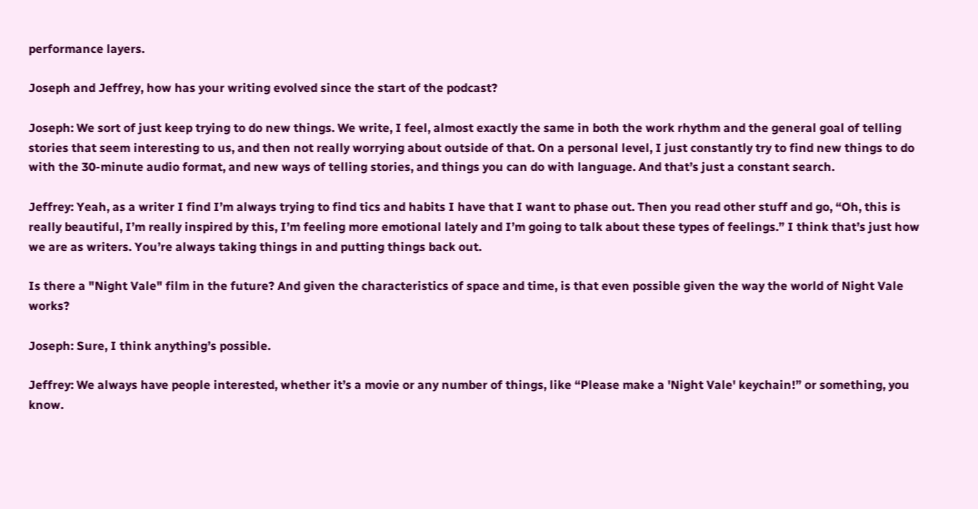performance layers.

Joseph and Jeffrey, how has your writing evolved since the start of the podcast?

Joseph: We sort of just keep trying to do new things. We write, I feel, almost exactly the same in both the work rhythm and the general goal of telling stories that seem interesting to us, and then not really worrying about outside of that. On a personal level, I just constantly try to find new things to do with the 30-minute audio format, and new ways of telling stories, and things you can do with language. And that’s just a constant search.

Jeffrey: Yeah, as a writer I find I’m always trying to find tics and habits I have that I want to phase out. Then you read other stuff and go, “Oh, this is really beautiful, I’m really inspired by this, I’m feeling more emotional lately and I’m going to talk about these types of feelings.” I think that’s just how we are as writers. You’re always taking things in and putting things back out.

Is there a "Night Vale" film in the future? And given the characteristics of space and time, is that even possible given the way the world of Night Vale works?

Joseph: Sure, I think anything’s possible.

Jeffrey: We always have people interested, whether it’s a movie or any number of things, like “Please make a 'Night Vale' keychain!” or something, you know.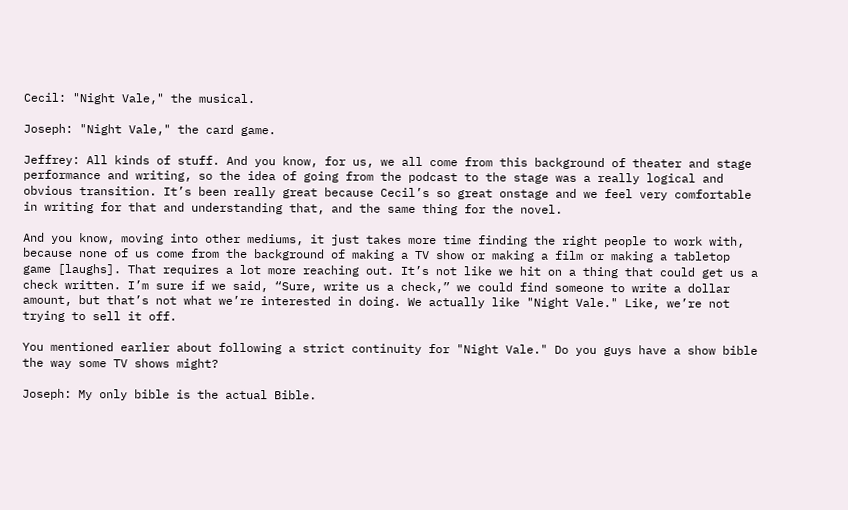Cecil: "Night Vale," the musical.

Joseph: "Night Vale," the card game.

Jeffrey: All kinds of stuff. And you know, for us, we all come from this background of theater and stage performance and writing, so the idea of going from the podcast to the stage was a really logical and obvious transition. It’s been really great because Cecil’s so great onstage and we feel very comfortable in writing for that and understanding that, and the same thing for the novel.

And you know, moving into other mediums, it just takes more time finding the right people to work with, because none of us come from the background of making a TV show or making a film or making a tabletop game [laughs]. That requires a lot more reaching out. It’s not like we hit on a thing that could get us a check written. I’m sure if we said, “Sure, write us a check,” we could find someone to write a dollar amount, but that’s not what we’re interested in doing. We actually like "Night Vale." Like, we’re not trying to sell it off.

You mentioned earlier about following a strict continuity for "Night Vale." Do you guys have a show bible the way some TV shows might?

Joseph: My only bible is the actual Bible.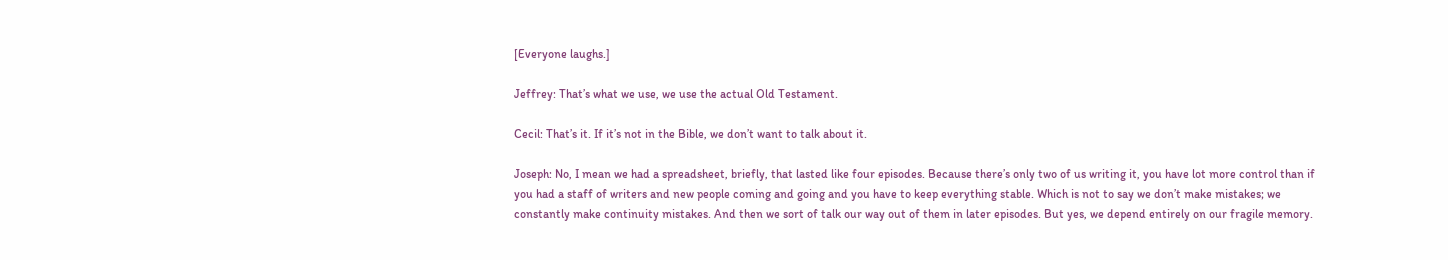[Everyone laughs.]

Jeffrey: That’s what we use, we use the actual Old Testament.

Cecil: That’s it. If it’s not in the Bible, we don’t want to talk about it.

Joseph: No, I mean we had a spreadsheet, briefly, that lasted like four episodes. Because there’s only two of us writing it, you have lot more control than if you had a staff of writers and new people coming and going and you have to keep everything stable. Which is not to say we don’t make mistakes; we constantly make continuity mistakes. And then we sort of talk our way out of them in later episodes. But yes, we depend entirely on our fragile memory.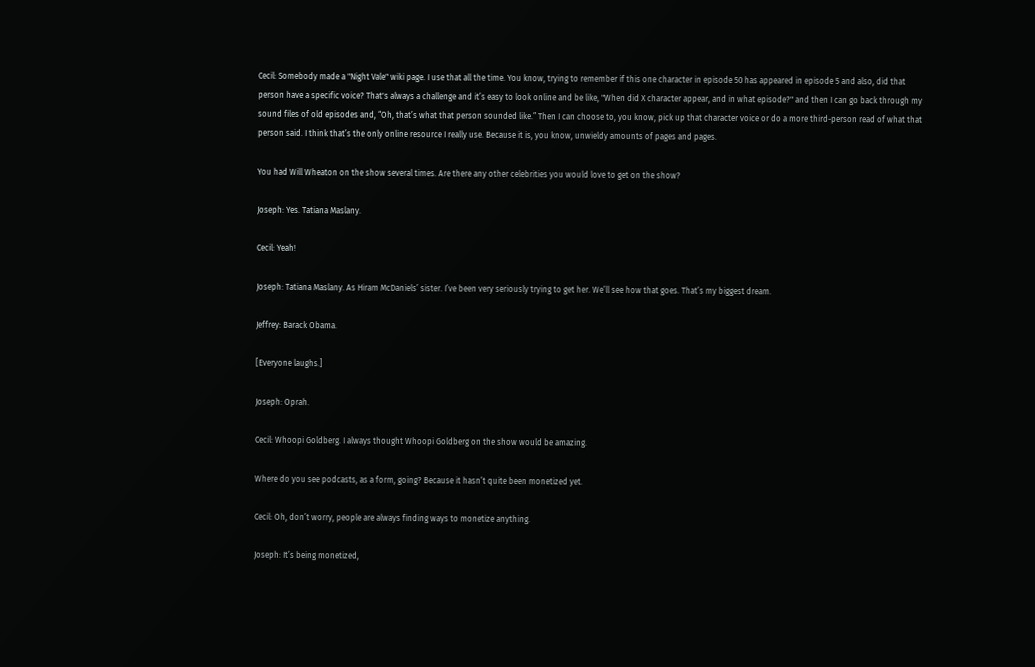Cecil: Somebody made a "Night Vale" wiki page. I use that all the time. You know, trying to remember if this one character in episode 50 has appeared in episode 5 and also, did that person have a specific voice? That's always a challenge and it’s easy to look online and be like, "When did X character appear, and in what episode?" and then I can go back through my sound files of old episodes and, “Oh, that’s what that person sounded like.” Then I can choose to, you know, pick up that character voice or do a more third-person read of what that person said. I think that’s the only online resource I really use. Because it is, you know, unwieldy amounts of pages and pages.

You had Will Wheaton on the show several times. Are there any other celebrities you would love to get on the show?

Joseph: Yes. Tatiana Maslany.

Cecil: Yeah!

Joseph: Tatiana Maslany. As Hiram McDaniels’ sister. I’ve been very seriously trying to get her. We’ll see how that goes. That’s my biggest dream.

Jeffrey: Barack Obama.

[Everyone laughs.]

Joseph: Oprah.

Cecil: Whoopi Goldberg. I always thought Whoopi Goldberg on the show would be amazing.

Where do you see podcasts, as a form, going? Because it hasn’t quite been monetized yet.

Cecil: Oh, don’t worry, people are always finding ways to monetize anything.

Joseph: It’s being monetized,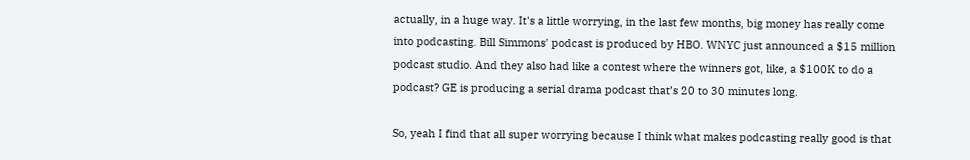actually, in a huge way. It's a little worrying, in the last few months, big money has really come into podcasting. Bill Simmons' podcast is produced by HBO. WNYC just announced a $15 million podcast studio. And they also had like a contest where the winners got, like, a $100K to do a podcast? GE is producing a serial drama podcast that’s 20 to 30 minutes long.

So, yeah I find that all super worrying because I think what makes podcasting really good is that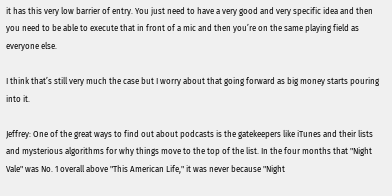it has this very low barrier of entry. You just need to have a very good and very specific idea and then you need to be able to execute that in front of a mic and then you’re on the same playing field as everyone else.

I think that’s still very much the case but I worry about that going forward as big money starts pouring into it.

Jeffrey: One of the great ways to find out about podcasts is the gatekeepers like iTunes and their lists and mysterious algorithms for why things move to the top of the list. In the four months that "Night Vale" was No. 1 overall above "This American Life," it was never because "Night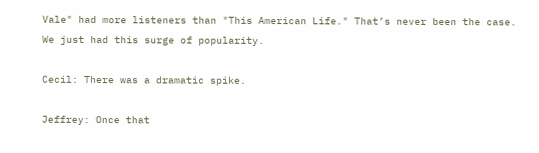Vale" had more listeners than "This American Life." That’s never been the case. We just had this surge of popularity.

Cecil: There was a dramatic spike.

Jeffrey: Once that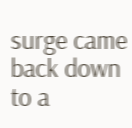surge came back down to a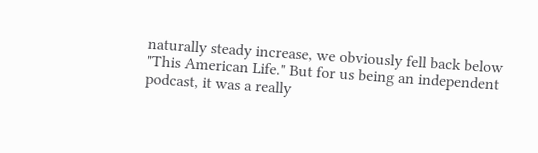naturally steady increase, we obviously fell back below "This American Life." But for us being an independent podcast, it was a really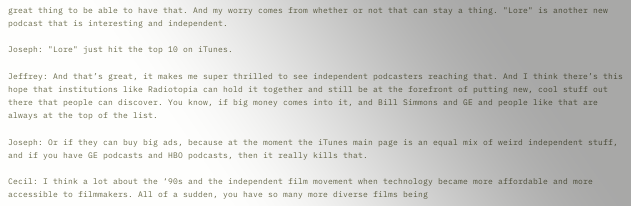great thing to be able to have that. And my worry comes from whether or not that can stay a thing. "Lore" is another new podcast that is interesting and independent.

Joseph: "Lore" just hit the top 10 on iTunes.

Jeffrey: And that’s great, it makes me super thrilled to see independent podcasters reaching that. And I think there’s this hope that institutions like Radiotopia can hold it together and still be at the forefront of putting new, cool stuff out there that people can discover. You know, if big money comes into it, and Bill Simmons and GE and people like that are always at the top of the list.

Joseph: Or if they can buy big ads, because at the moment the iTunes main page is an equal mix of weird independent stuff, and if you have GE podcasts and HBO podcasts, then it really kills that.

Cecil: I think a lot about the ‘90s and the independent film movement when technology became more affordable and more accessible to filmmakers. All of a sudden, you have so many more diverse films being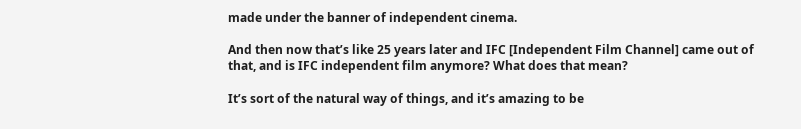made under the banner of independent cinema.

And then now that’s like 25 years later and IFC [Independent Film Channel] came out of that, and is IFC independent film anymore? What does that mean?

It’s sort of the natural way of things, and it’s amazing to be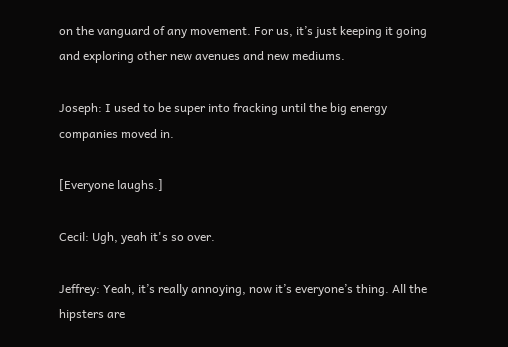on the vanguard of any movement. For us, it’s just keeping it going and exploring other new avenues and new mediums.

Joseph: I used to be super into fracking until the big energy companies moved in.

[Everyone laughs.]

Cecil: Ugh, yeah it's so over.

Jeffrey: Yeah, it’s really annoying, now it’s everyone’s thing. All the hipsters are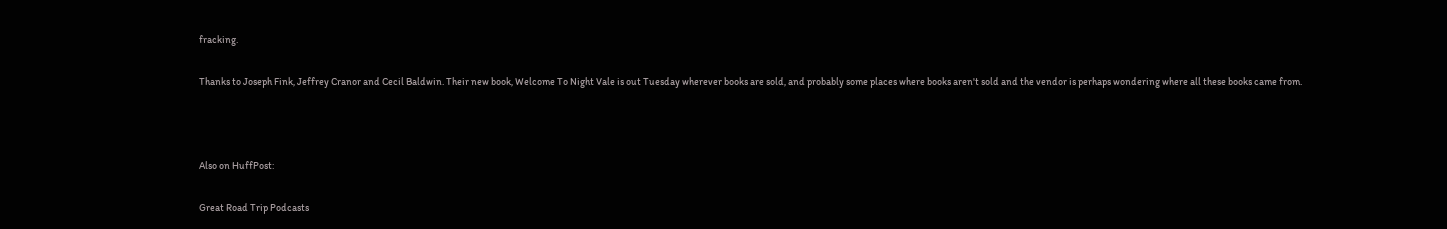fracking.

Thanks to Joseph Fink, Jeffrey Cranor and Cecil Baldwin. Their new book, Welcome To Night Vale is out Tuesday wherever books are sold, and probably some places where books aren't sold and the vendor is perhaps wondering where all these books came from.



Also on HuffPost:

Great Road Trip Podcasts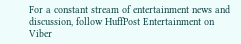For a constant stream of entertainment news and discussion, follow HuffPost Entertainment on Viber